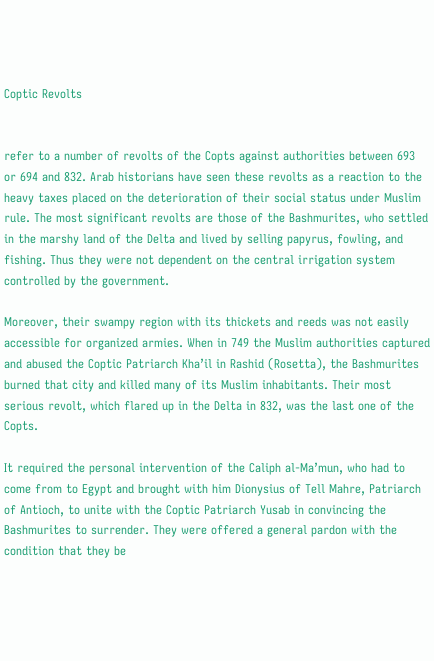Coptic Revolts


refer to a number of revolts of the Copts against authorities between 693 or 694 and 832. Arab historians have seen these revolts as a reaction to the heavy taxes placed on the deterioration of their social status under Muslim rule. The most significant revolts are those of the Bashmurites, who settled in the marshy land of the Delta and lived by selling papyrus, fowling, and fishing. Thus they were not dependent on the central irrigation system controlled by the government.

Moreover, their swampy region with its thickets and reeds was not easily accessible for organized armies. When in 749 the Muslim authorities captured and abused the Coptic Patriarch Kha’il in Rashid (Rosetta), the Bashmurites burned that city and killed many of its Muslim inhabitants. Their most serious revolt, which flared up in the Delta in 832, was the last one of the Copts.

It required the personal intervention of the Caliph al-Ma’mun, who had to come from to Egypt and brought with him Dionysius of Tell Mahre, Patriarch of Antioch, to unite with the Coptic Patriarch Yusab in convincing the Bashmurites to surrender. They were offered a general pardon with the condition that they be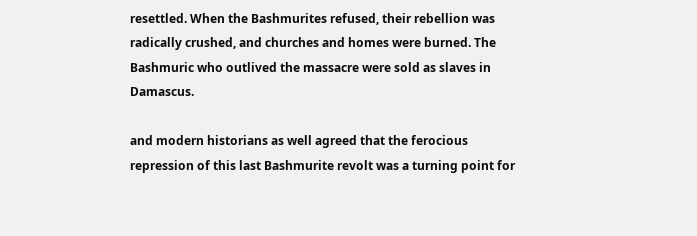resettled. When the Bashmurites refused, their rebellion was radically crushed, and churches and homes were burned. The Bashmuric who outlived the massacre were sold as slaves in Damascus.

and modern historians as well agreed that the ferocious repression of this last Bashmurite revolt was a turning point for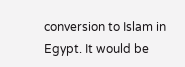conversion to Islam in Egypt. It would be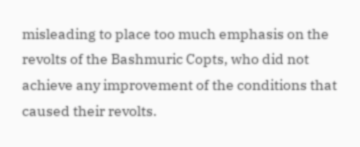misleading to place too much emphasis on the revolts of the Bashmuric Copts, who did not achieve any improvement of the conditions that caused their revolts.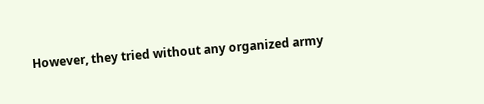However, they tried without any organized army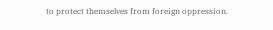to protect themselves from foreign oppression.